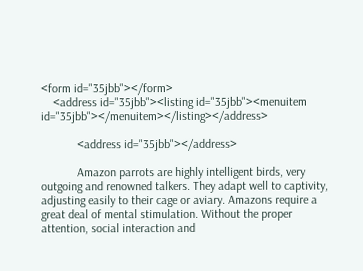<form id="35jbb"></form>
    <address id="35jbb"><listing id="35jbb"><menuitem id="35jbb"></menuitem></listing></address>

            <address id="35jbb"></address>

            Amazon parrots are highly intelligent birds, very outgoing and renowned talkers. They adapt well to captivity, adjusting easily to their cage or aviary. Amazons require a great deal of mental stimulation. Without the proper attention, social interaction and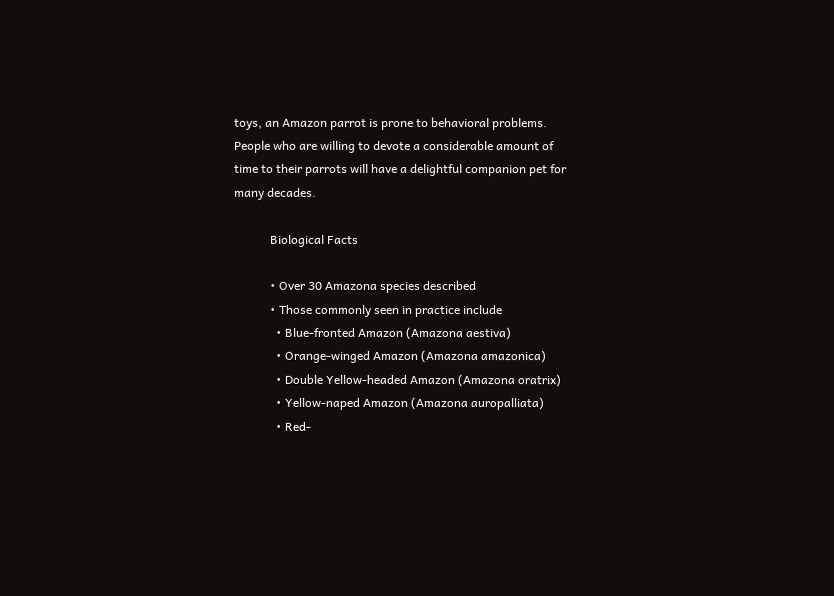toys, an Amazon parrot is prone to behavioral problems. People who are willing to devote a considerable amount of time to their parrots will have a delightful companion pet for many decades.

            Biological Facts

            • Over 30 Amazona species described
            • Those commonly seen in practice include
              • Blue-fronted Amazon (Amazona aestiva)
              • Orange-winged Amazon (Amazona amazonica)
              • Double Yellow-headed Amazon (Amazona oratrix)
              • Yellow-naped Amazon (Amazona auropalliata)
              • Red-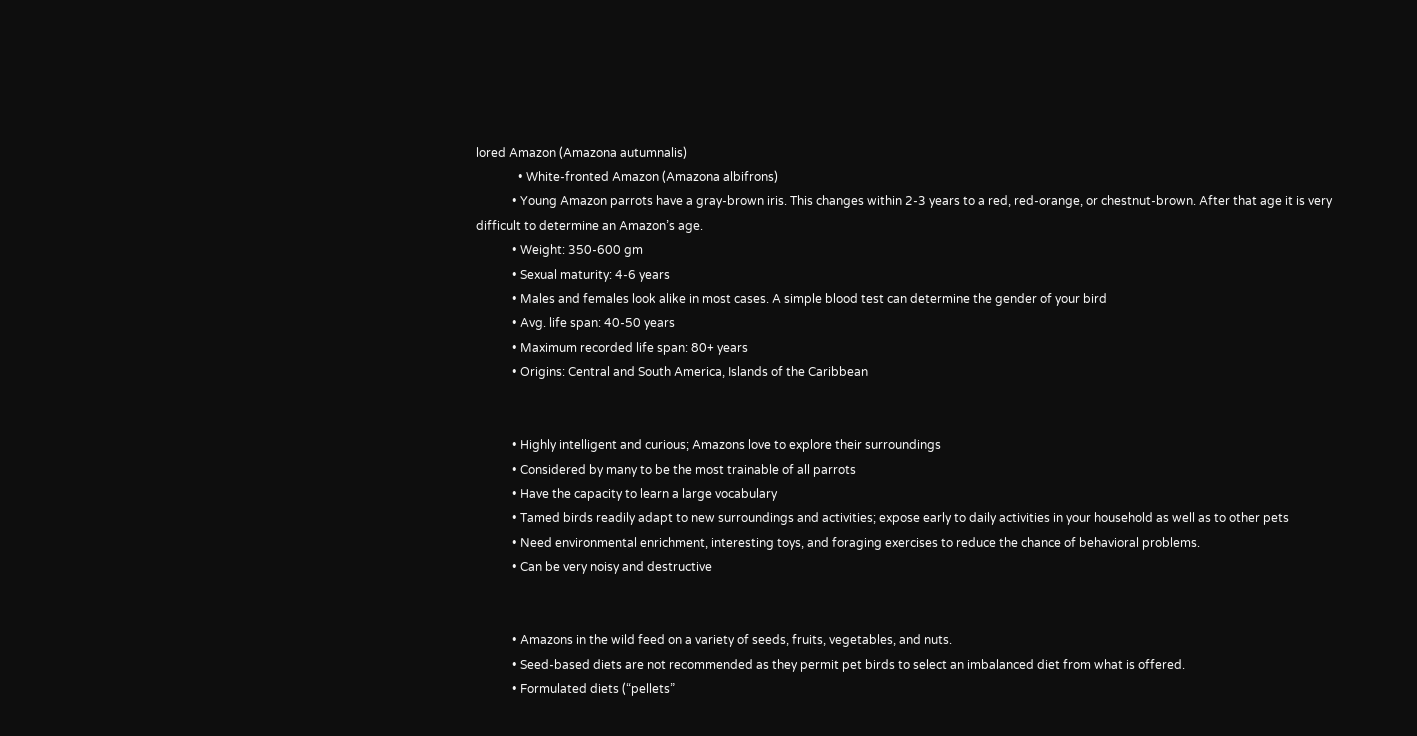lored Amazon (Amazona autumnalis)
              • White-fronted Amazon (Amazona albifrons)
            • Young Amazon parrots have a gray-brown iris. This changes within 2-3 years to a red, red-orange, or chestnut-brown. After that age it is very difficult to determine an Amazon’s age.
            • Weight: 350-600 gm
            • Sexual maturity: 4-6 years
            • Males and females look alike in most cases. A simple blood test can determine the gender of your bird
            • Avg. life span: 40-50 years
            • Maximum recorded life span: 80+ years
            • Origins: Central and South America, Islands of the Caribbean


            • Highly intelligent and curious; Amazons love to explore their surroundings
            • Considered by many to be the most trainable of all parrots
            • Have the capacity to learn a large vocabulary
            • Tamed birds readily adapt to new surroundings and activities; expose early to daily activities in your household as well as to other pets
            • Need environmental enrichment, interesting toys, and foraging exercises to reduce the chance of behavioral problems.
            • Can be very noisy and destructive


            • Amazons in the wild feed on a variety of seeds, fruits, vegetables, and nuts.
            • Seed-based diets are not recommended as they permit pet birds to select an imbalanced diet from what is offered.
            • Formulated diets (“pellets”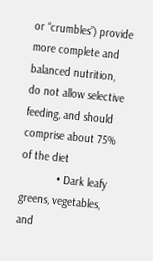or “crumbles”) provide more complete and balanced nutrition, do not allow selective feeding, and should comprise about 75% of the diet
            • Dark leafy greens, vegetables, and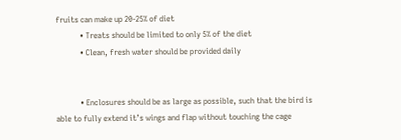fruits can make up 20-25% of diet
            • Treats should be limited to only 5% of the diet
            • Clean, fresh water should be provided daily


            • Enclosures should be as large as possible, such that the bird is able to fully extend it’s wings and flap without touching the cage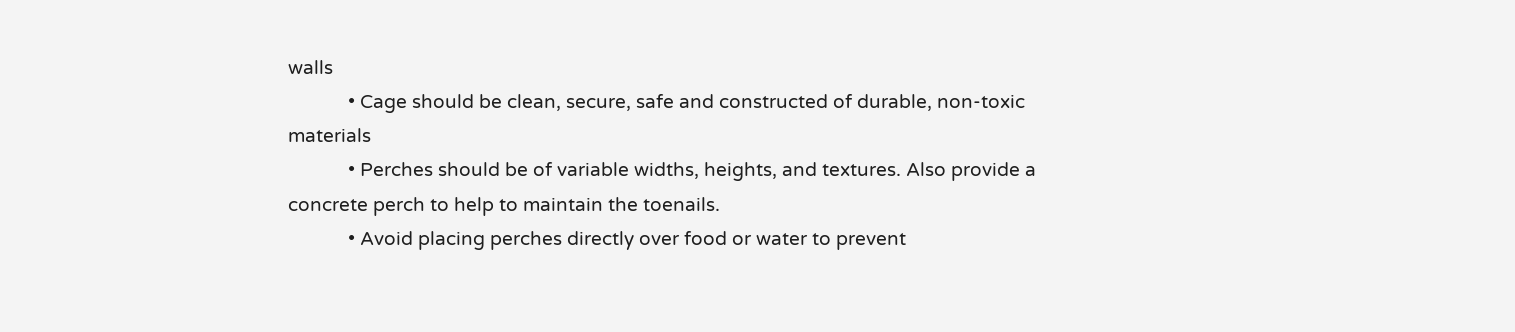walls
            • Cage should be clean, secure, safe and constructed of durable, non-toxic materials
            • Perches should be of variable widths, heights, and textures. Also provide a concrete perch to help to maintain the toenails.
            • Avoid placing perches directly over food or water to prevent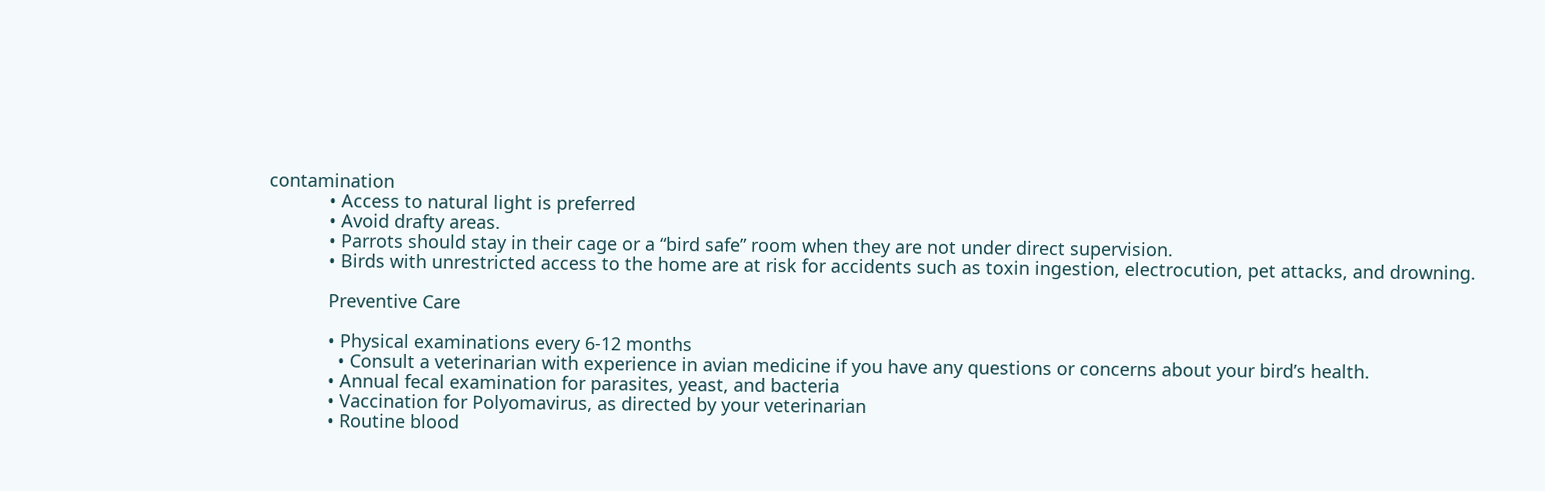contamination
            • Access to natural light is preferred
            • Avoid drafty areas.
            • Parrots should stay in their cage or a “bird safe” room when they are not under direct supervision.
            • Birds with unrestricted access to the home are at risk for accidents such as toxin ingestion, electrocution, pet attacks, and drowning.

            Preventive Care

            • Physical examinations every 6-12 months
              • Consult a veterinarian with experience in avian medicine if you have any questions or concerns about your bird’s health.
            • Annual fecal examination for parasites, yeast, and bacteria
            • Vaccination for Polyomavirus, as directed by your veterinarian
            • Routine blood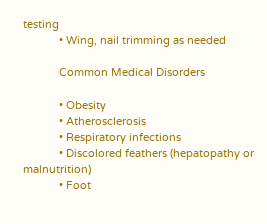testing
            • Wing, nail trimming as needed

            Common Medical Disorders

            • Obesity
            • Atherosclerosis
            • Respiratory infections
            • Discolored feathers (hepatopathy or malnutrition)
            • Foot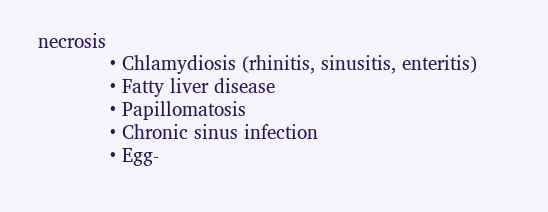necrosis
            • Chlamydiosis (rhinitis, sinusitis, enteritis)
            • Fatty liver disease
            • Papillomatosis
            • Chronic sinus infection
            • Egg-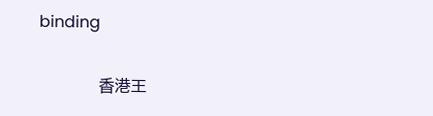binding

            香港王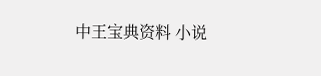中王宝典资料 小说